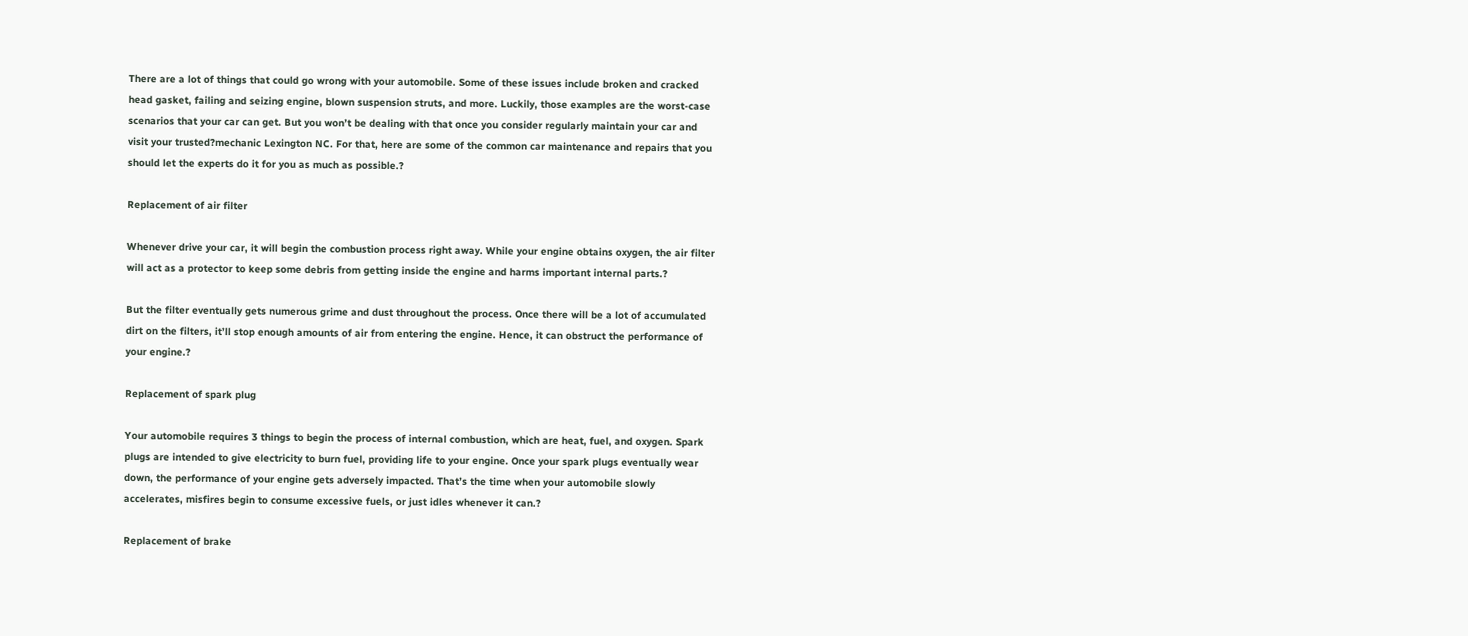There are a lot of things that could go wrong with your automobile. Some of these issues include broken and cracked head gasket, failing and seizing engine, blown suspension struts, and more. Luckily, those examples are the worst-case scenarios that your car can get. But you won’t be dealing with that once you consider regularly maintain your car and visit your trusted?mechanic Lexington NC. For that, here are some of the common car maintenance and repairs that you should let the experts do it for you as much as possible.?

Replacement of air filter

Whenever drive your car, it will begin the combustion process right away. While your engine obtains oxygen, the air filter will act as a protector to keep some debris from getting inside the engine and harms important internal parts.?

But the filter eventually gets numerous grime and dust throughout the process. Once there will be a lot of accumulated dirt on the filters, it’ll stop enough amounts of air from entering the engine. Hence, it can obstruct the performance of your engine.?

Replacement of spark plug

Your automobile requires 3 things to begin the process of internal combustion, which are heat, fuel, and oxygen. Spark plugs are intended to give electricity to burn fuel, providing life to your engine. Once your spark plugs eventually wear down, the performance of your engine gets adversely impacted. That’s the time when your automobile slowly accelerates, misfires begin to consume excessive fuels, or just idles whenever it can.?

Replacement of brake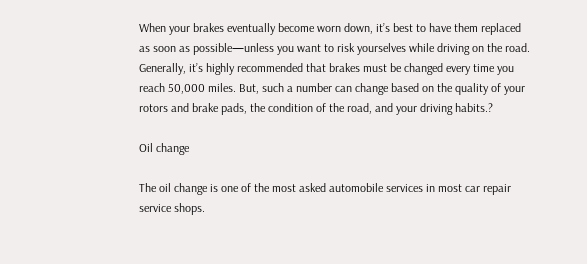When your brakes eventually become worn down, it’s best to have them replaced as soon as possible—unless you want to risk yourselves while driving on the road. Generally, it’s highly recommended that brakes must be changed every time you reach 50,000 miles. But, such a number can change based on the quality of your rotors and brake pads, the condition of the road, and your driving habits.?

Oil change

The oil change is one of the most asked automobile services in most car repair service shops.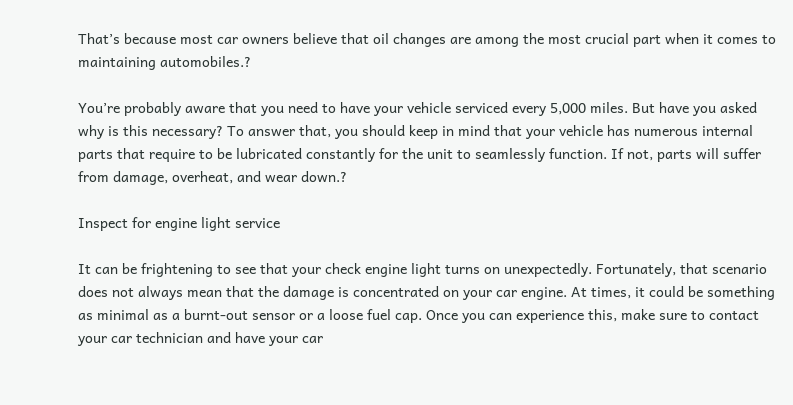That’s because most car owners believe that oil changes are among the most crucial part when it comes to maintaining automobiles.?

You’re probably aware that you need to have your vehicle serviced every 5,000 miles. But have you asked why is this necessary? To answer that, you should keep in mind that your vehicle has numerous internal parts that require to be lubricated constantly for the unit to seamlessly function. If not, parts will suffer from damage, overheat, and wear down.?

Inspect for engine light service

It can be frightening to see that your check engine light turns on unexpectedly. Fortunately, that scenario does not always mean that the damage is concentrated on your car engine. At times, it could be something as minimal as a burnt-out sensor or a loose fuel cap. Once you can experience this, make sure to contact your car technician and have your car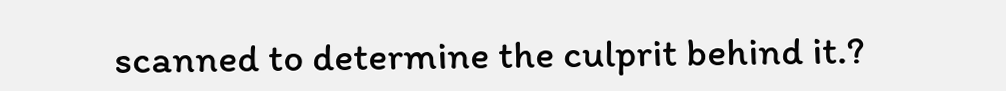scanned to determine the culprit behind it.?